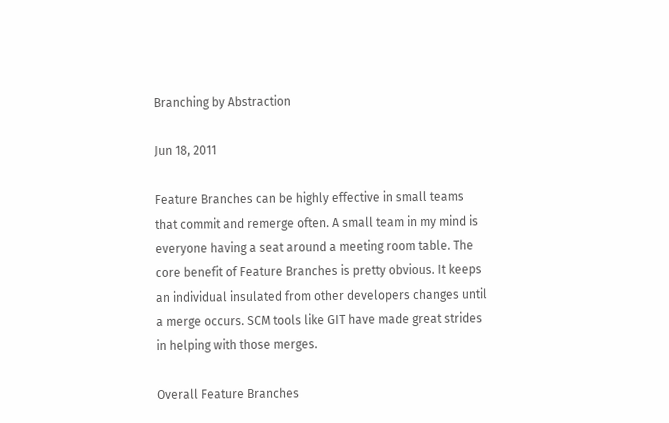Branching by Abstraction

Jun 18, 2011

Feature Branches can be highly effective in small teams that commit and remerge often. A small team in my mind is everyone having a seat around a meeting room table. The core benefit of Feature Branches is pretty obvious. It keeps an individual insulated from other developers changes until a merge occurs. SCM tools like GIT have made great strides in helping with those merges.

Overall Feature Branches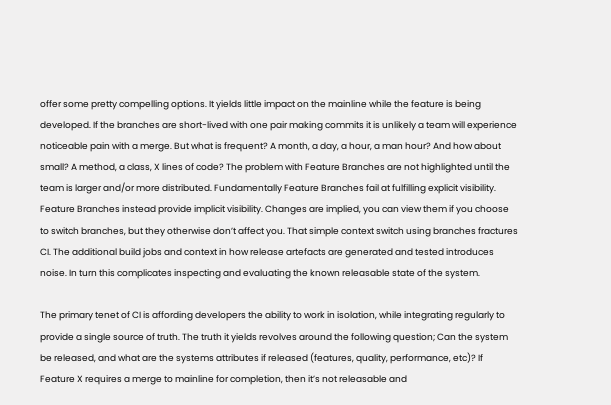offer some pretty compelling options. It yields little impact on the mainline while the feature is being developed. If the branches are short-lived with one pair making commits it is unlikely a team will experience noticeable pain with a merge. But what is frequent? A month, a day, a hour, a man hour? And how about small? A method, a class, X lines of code? The problem with Feature Branches are not highlighted until the team is larger and/or more distributed. Fundamentally Feature Branches fail at fulfilling explicit visibility. Feature Branches instead provide implicit visibility. Changes are implied, you can view them if you choose to switch branches, but they otherwise don’t affect you. That simple context switch using branches fractures CI. The additional build jobs and context in how release artefacts are generated and tested introduces noise. In turn this complicates inspecting and evaluating the known releasable state of the system.

The primary tenet of CI is affording developers the ability to work in isolation, while integrating regularly to provide a single source of truth. The truth it yields revolves around the following question; Can the system be released, and what are the systems attributes if released (features, quality, performance, etc)? If Feature X requires a merge to mainline for completion, then it’s not releasable and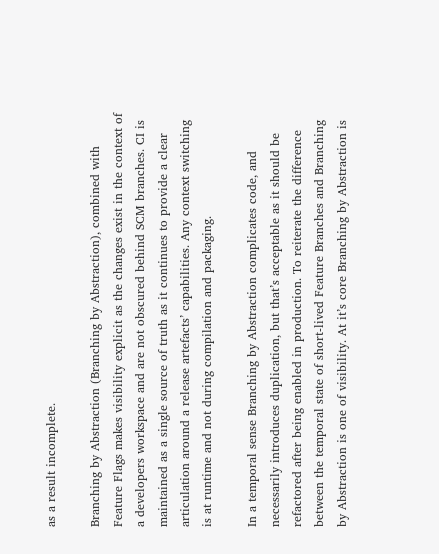as a result incomplete.

Branching by Abstraction (Branching by Abstraction), combined with Feature Flags makes visibility explicit as the changes exist in the context of a developers workspace and are not obscured behind SCM branches. CI is maintained as a single source of truth as it continues to provide a clear articulation around a release artefacts’ capabilities. Any context switching is at runtime and not during compilation and packaging.

In a temporal sense Branching by Abstraction complicates code, and necessarily introduces duplication, but that’s acceptable as it should be refactored after being enabled in production. To reiterate the difference between the temporal state of short-lived Feature Branches and Branching by Abstraction is one of visibility. At it’s core Branching by Abstraction is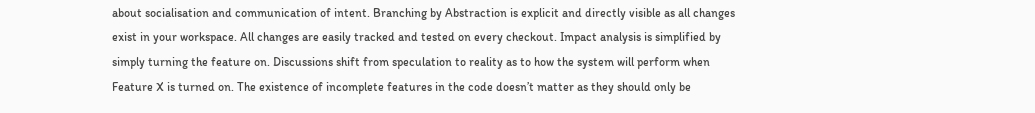about socialisation and communication of intent. Branching by Abstraction is explicit and directly visible as all changes exist in your workspace. All changes are easily tracked and tested on every checkout. Impact analysis is simplified by simply turning the feature on. Discussions shift from speculation to reality as to how the system will perform when Feature X is turned on. The existence of incomplete features in the code doesn’t matter as they should only be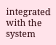integrated with the system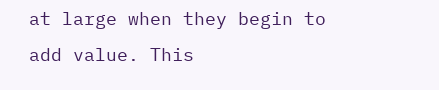at large when they begin to add value. This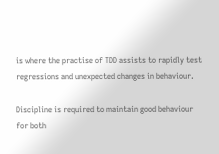is where the practise of TDD assists to rapidly test regressions and unexpected changes in behaviour.

Discipline is required to maintain good behaviour for both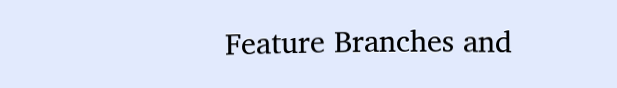Feature Branches and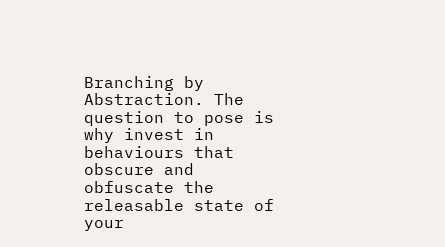Branching by Abstraction. The question to pose is why invest in behaviours that obscure and obfuscate the releasable state of your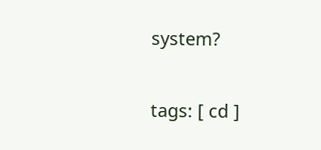system?

tags: [ cd ]